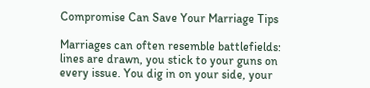Compromise Can Save Your Marriage Tips

Marriages can often resemble battlefields: lines are drawn, you stick to your guns on every issue. You dig in on your side, your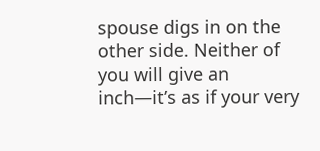spouse digs in on the other side. Neither of you will give an inch—it’s as if your very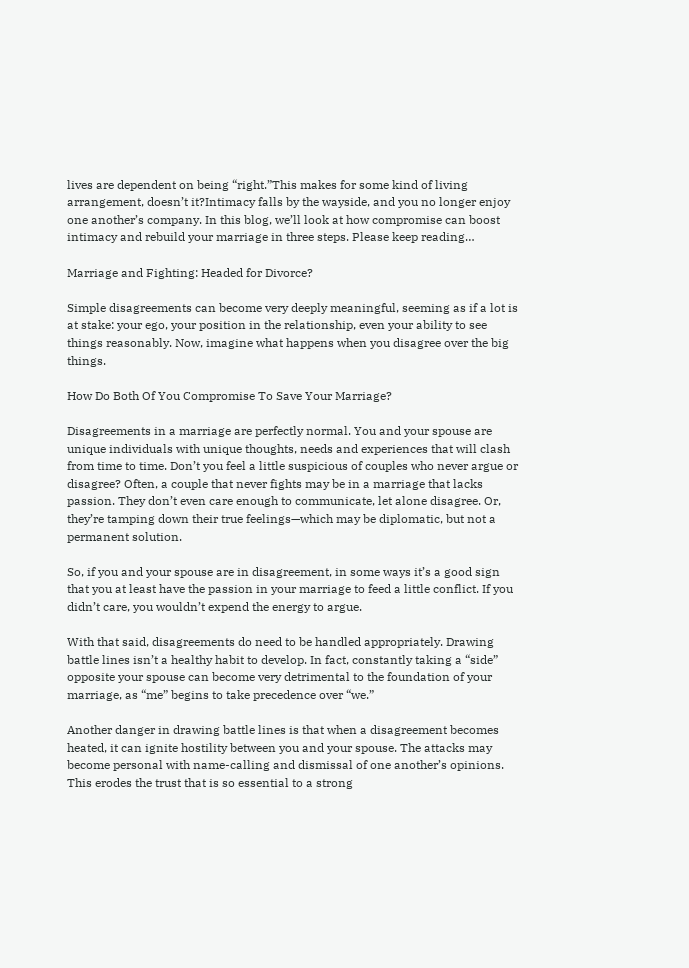lives are dependent on being “right.”This makes for some kind of living arrangement, doesn’t it?Intimacy falls by the wayside, and you no longer enjoy one another’s company. In this blog, we’ll look at how compromise can boost intimacy and rebuild your marriage in three steps. Please keep reading…

Marriage and Fighting: Headed for Divorce?

Simple disagreements can become very deeply meaningful, seeming as if a lot is at stake: your ego, your position in the relationship, even your ability to see things reasonably. Now, imagine what happens when you disagree over the big things.

How Do Both Of You Compromise To Save Your Marriage?

Disagreements in a marriage are perfectly normal. You and your spouse are unique individuals with unique thoughts, needs and experiences that will clash from time to time. Don’t you feel a little suspicious of couples who never argue or disagree? Often, a couple that never fights may be in a marriage that lacks passion. They don’t even care enough to communicate, let alone disagree. Or, they’re tamping down their true feelings—which may be diplomatic, but not a permanent solution.

So, if you and your spouse are in disagreement, in some ways it’s a good sign that you at least have the passion in your marriage to feed a little conflict. If you didn’t care, you wouldn’t expend the energy to argue.

With that said, disagreements do need to be handled appropriately. Drawing battle lines isn’t a healthy habit to develop. In fact, constantly taking a “side” opposite your spouse can become very detrimental to the foundation of your marriage, as “me” begins to take precedence over “we.”

Another danger in drawing battle lines is that when a disagreement becomes heated, it can ignite hostility between you and your spouse. The attacks may become personal with name-calling and dismissal of one another’s opinions. This erodes the trust that is so essential to a strong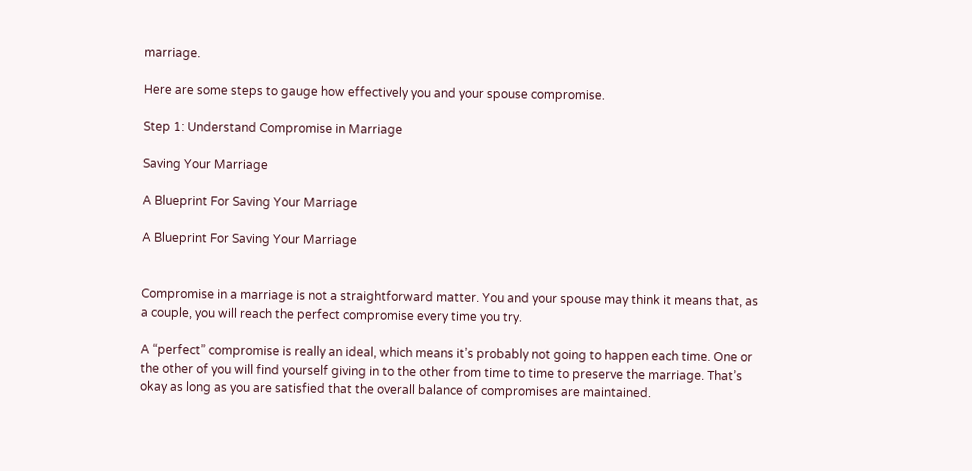marriage.

Here are some steps to gauge how effectively you and your spouse compromise.

Step 1: Understand Compromise in Marriage

Saving Your Marriage

A Blueprint For Saving Your Marriage

A Blueprint For Saving Your Marriage


Compromise in a marriage is not a straightforward matter. You and your spouse may think it means that, as a couple, you will reach the perfect compromise every time you try.

A “perfect” compromise is really an ideal, which means it’s probably not going to happen each time. One or the other of you will find yourself giving in to the other from time to time to preserve the marriage. That’s okay as long as you are satisfied that the overall balance of compromises are maintained.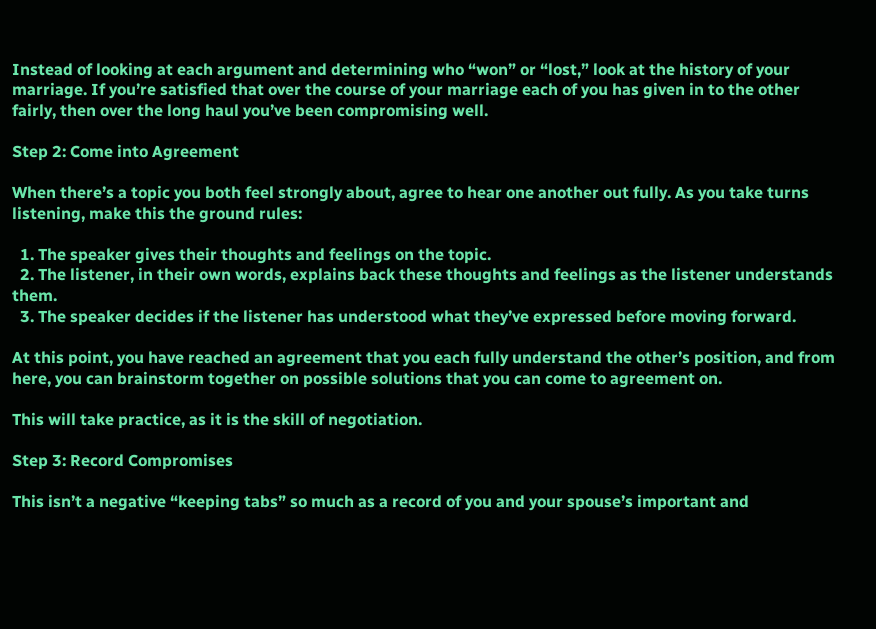Instead of looking at each argument and determining who “won” or “lost,” look at the history of your marriage. If you’re satisfied that over the course of your marriage each of you has given in to the other fairly, then over the long haul you’ve been compromising well.

Step 2: Come into Agreement

When there’s a topic you both feel strongly about, agree to hear one another out fully. As you take turns listening, make this the ground rules:

  1. The speaker gives their thoughts and feelings on the topic.
  2. The listener, in their own words, explains back these thoughts and feelings as the listener understands them.
  3. The speaker decides if the listener has understood what they’ve expressed before moving forward.

At this point, you have reached an agreement that you each fully understand the other’s position, and from here, you can brainstorm together on possible solutions that you can come to agreement on.

This will take practice, as it is the skill of negotiation.

Step 3: Record Compromises

This isn’t a negative “keeping tabs” so much as a record of you and your spouse’s important and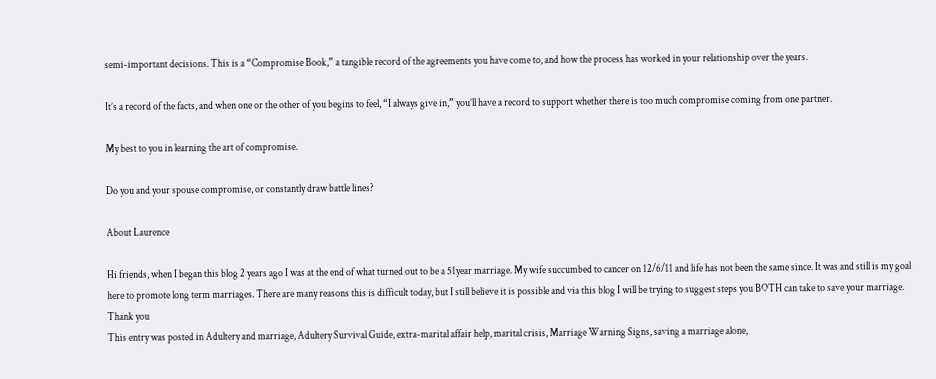semi-important decisions. This is a “Compromise Book,” a tangible record of the agreements you have come to, and how the process has worked in your relationship over the years.

It’s a record of the facts, and when one or the other of you begins to feel, “I always give in,” you’ll have a record to support whether there is too much compromise coming from one partner.

My best to you in learning the art of compromise.

Do you and your spouse compromise, or constantly draw battle lines?

About Laurence

Hi friends, when I began this blog 2 years ago I was at the end of what turned out to be a 51year marriage. My wife succumbed to cancer on 12/6/11 and life has not been the same since. It was and still is my goal here to promote long term marriages. There are many reasons this is difficult today, but I still believe it is possible and via this blog I will be trying to suggest steps you BOTH can take to save your marriage. Thank you
This entry was posted in Adultery and marriage, Adultery Survival Guide, extra-marital affair help, marital crisis, Marriage Warning Signs, saving a marriage alone,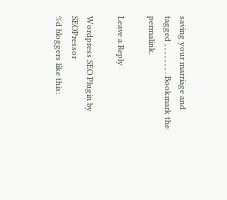saving your marriage and tagged , , , , , , , . Bookmark the permalink.

Leave a Reply

Wordpress SEO Plugin by SEOPressor
%d bloggers like this: